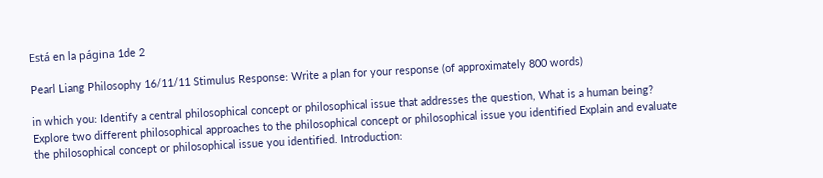Está en la página 1de 2

Pearl Liang Philosophy 16/11/11 Stimulus Response: Write a plan for your response (of approximately 800 words)

in which you: Identify a central philosophical concept or philosophical issue that addresses the question, What is a human being? Explore two different philosophical approaches to the philosophical concept or philosophical issue you identified Explain and evaluate the philosophical concept or philosophical issue you identified. Introduction: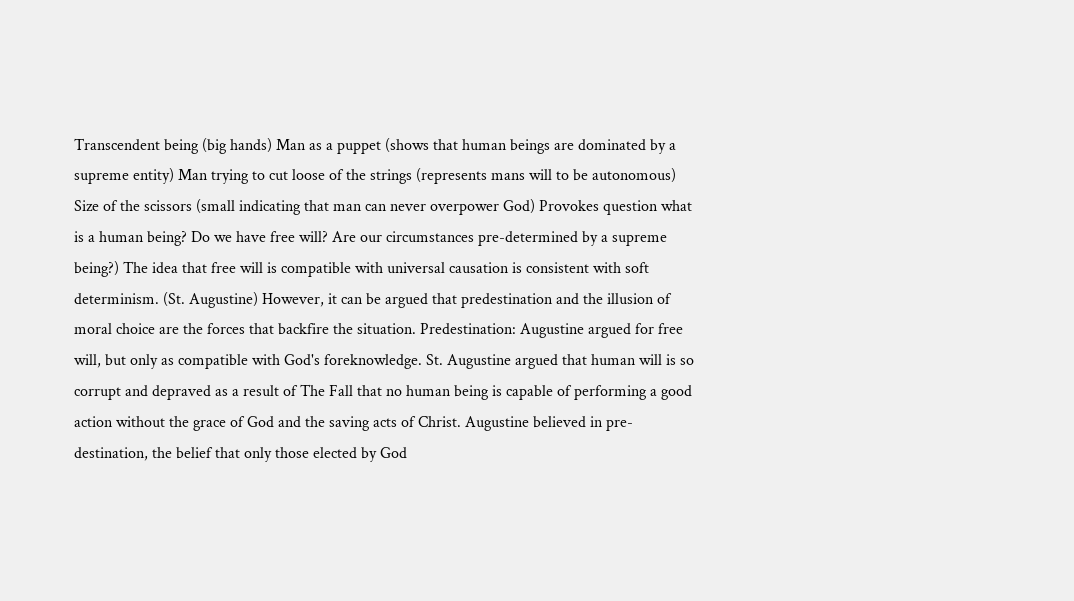Transcendent being (big hands) Man as a puppet (shows that human beings are dominated by a supreme entity) Man trying to cut loose of the strings (represents mans will to be autonomous) Size of the scissors (small indicating that man can never overpower God) Provokes question what is a human being? Do we have free will? Are our circumstances pre-determined by a supreme being?) The idea that free will is compatible with universal causation is consistent with soft determinism. (St. Augustine) However, it can be argued that predestination and the illusion of moral choice are the forces that backfire the situation. Predestination: Augustine argued for free will, but only as compatible with God's foreknowledge. St. Augustine argued that human will is so corrupt and depraved as a result of The Fall that no human being is capable of performing a good action without the grace of God and the saving acts of Christ. Augustine believed in pre-destination, the belief that only those elected by God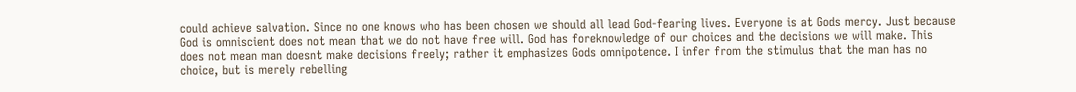could achieve salvation. Since no one knows who has been chosen we should all lead God-fearing lives. Everyone is at Gods mercy. Just because God is omniscient does not mean that we do not have free will. God has foreknowledge of our choices and the decisions we will make. This does not mean man doesnt make decisions freely; rather it emphasizes Gods omnipotence. I infer from the stimulus that the man has no choice, but is merely rebelling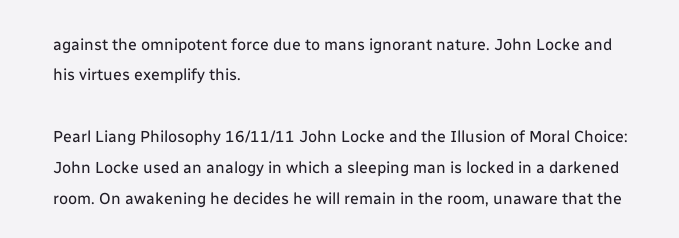against the omnipotent force due to mans ignorant nature. John Locke and his virtues exemplify this.

Pearl Liang Philosophy 16/11/11 John Locke and the Illusion of Moral Choice: John Locke used an analogy in which a sleeping man is locked in a darkened room. On awakening he decides he will remain in the room, unaware that the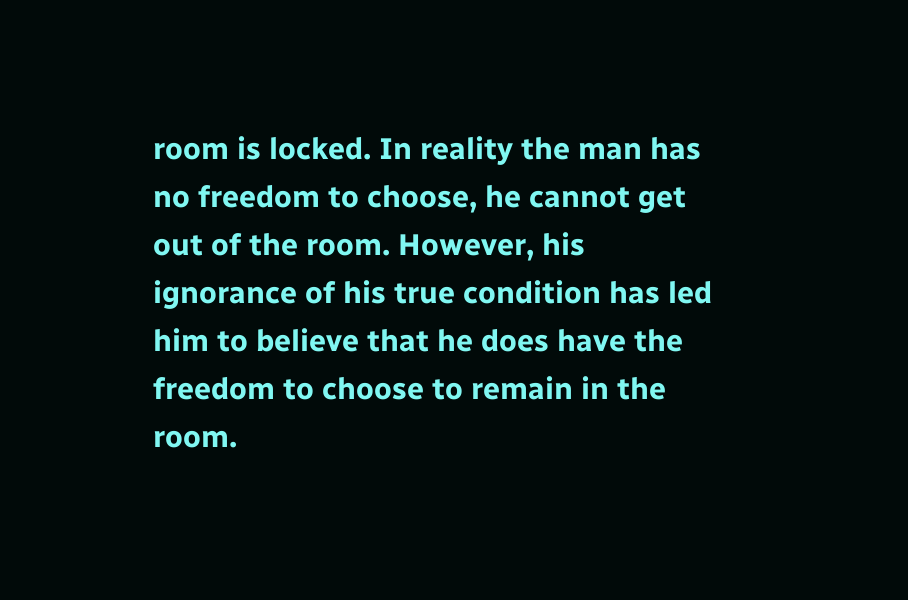room is locked. In reality the man has no freedom to choose, he cannot get out of the room. However, his ignorance of his true condition has led him to believe that he does have the freedom to choose to remain in the room.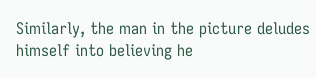Similarly, the man in the picture deludes himself into believing he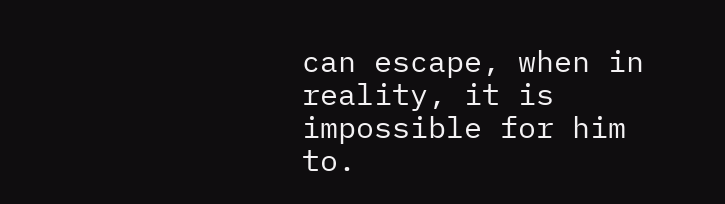can escape, when in reality, it is impossible for him to.